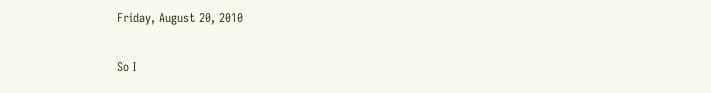Friday, August 20, 2010

So I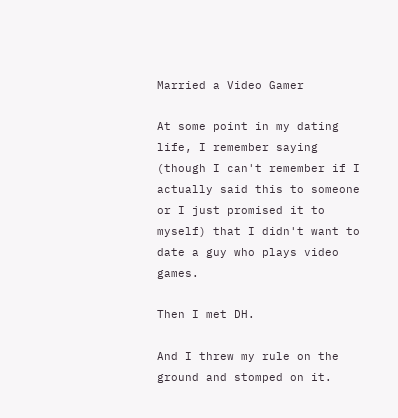Married a Video Gamer

At some point in my dating life, I remember saying (though I can't remember if I actually said this to someone or I just promised it to myself) that I didn't want to date a guy who plays video games.

Then I met DH.

And I threw my rule on the ground and stomped on it.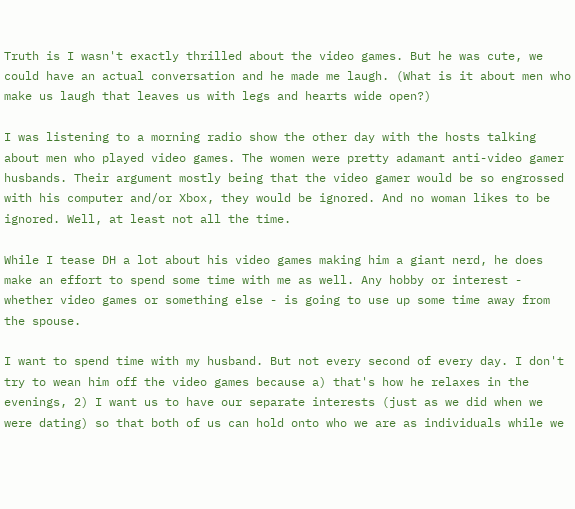Truth is I wasn't exactly thrilled about the video games. But he was cute, we could have an actual conversation and he made me laugh. (What is it about men who make us laugh that leaves us with legs and hearts wide open?)

I was listening to a morning radio show the other day with the hosts talking about men who played video games. The women were pretty adamant anti-video gamer husbands. Their argument mostly being that the video gamer would be so engrossed with his computer and/or Xbox, they would be ignored. And no woman likes to be ignored. Well, at least not all the time.

While I tease DH a lot about his video games making him a giant nerd, he does make an effort to spend some time with me as well. Any hobby or interest - whether video games or something else - is going to use up some time away from the spouse.

I want to spend time with my husband. But not every second of every day. I don't try to wean him off the video games because a) that's how he relaxes in the evenings, 2) I want us to have our separate interests (just as we did when we were dating) so that both of us can hold onto who we are as individuals while we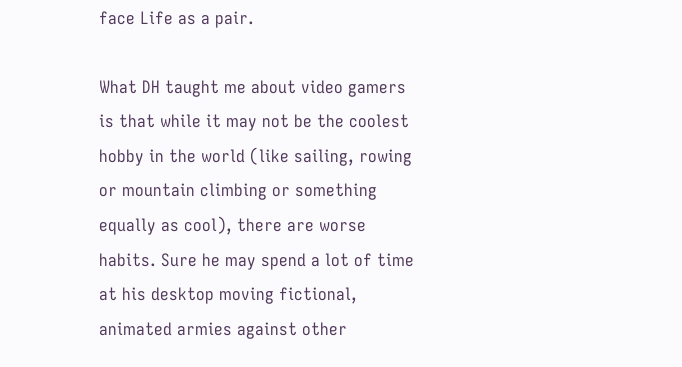face Life as a pair.

What DH taught me about video gamers is that while it may not be the coolest hobby in the world (like sailing, rowing or mountain climbing or something equally as cool), there are worse habits. Sure he may spend a lot of time at his desktop moving fictional, animated armies against other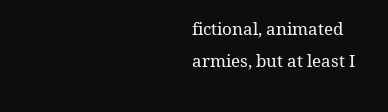fictional, animated armies, but at least I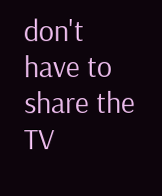don't have to share the TV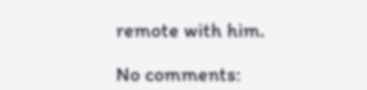remote with him.

No comments: